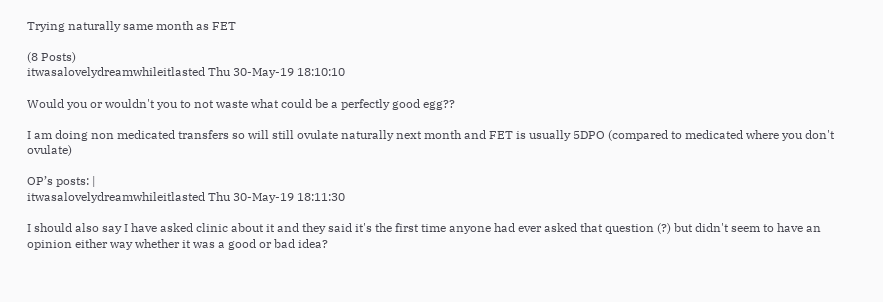Trying naturally same month as FET

(8 Posts)
itwasalovelydreamwhileitlasted Thu 30-May-19 18:10:10

Would you or wouldn't you to not waste what could be a perfectly good egg??

I am doing non medicated transfers so will still ovulate naturally next month and FET is usually 5DPO (compared to medicated where you don't ovulate)

OP’s posts: |
itwasalovelydreamwhileitlasted Thu 30-May-19 18:11:30

I should also say I have asked clinic about it and they said it's the first time anyone had ever asked that question (?) but didn't seem to have an opinion either way whether it was a good or bad idea?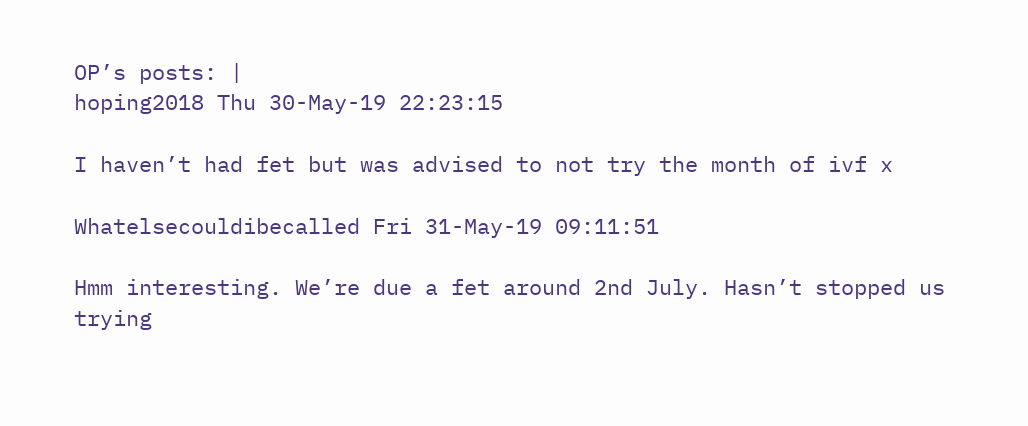OP’s posts: |
hoping2018 Thu 30-May-19 22:23:15

I haven’t had fet but was advised to not try the month of ivf x

Whatelsecouldibecalled Fri 31-May-19 09:11:51

Hmm interesting. We’re due a fet around 2nd July. Hasn’t stopped us trying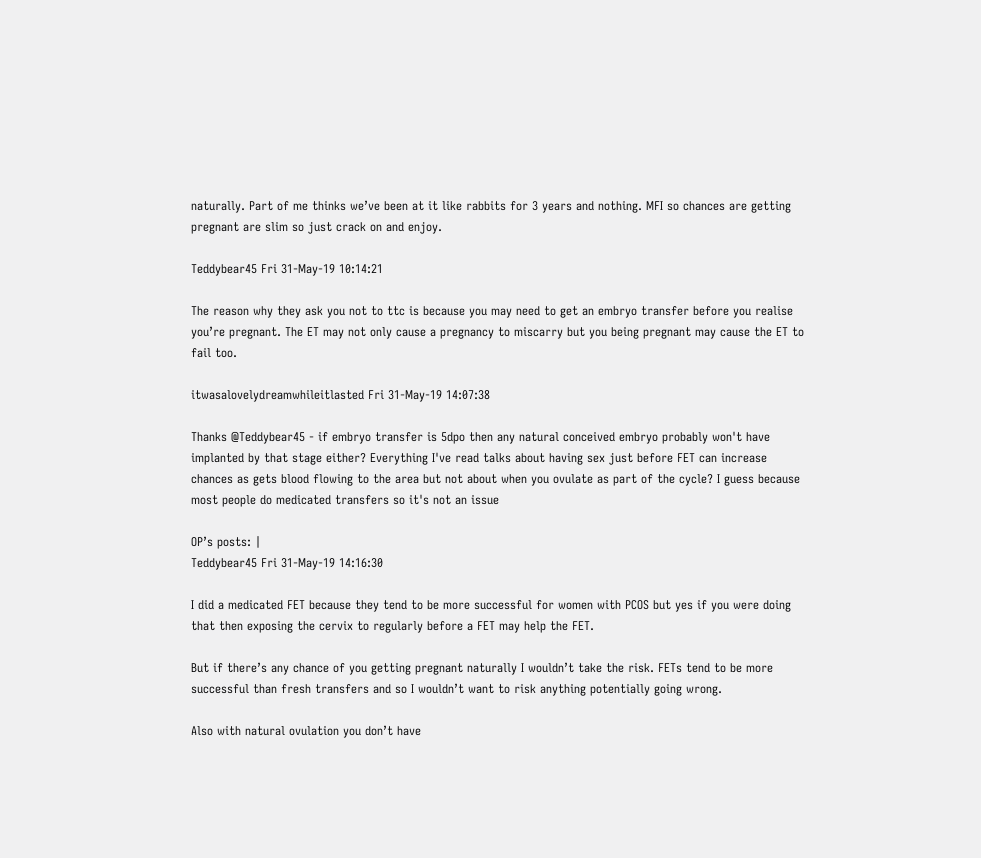naturally. Part of me thinks we’ve been at it like rabbits for 3 years and nothing. MFI so chances are getting pregnant are slim so just crack on and enjoy.

Teddybear45 Fri 31-May-19 10:14:21

The reason why they ask you not to ttc is because you may need to get an embryo transfer before you realise you’re pregnant. The ET may not only cause a pregnancy to miscarry but you being pregnant may cause the ET to fail too.

itwasalovelydreamwhileitlasted Fri 31-May-19 14:07:38

Thanks @Teddybear45 - if embryo transfer is 5dpo then any natural conceived embryo probably won't have implanted by that stage either? Everything I've read talks about having sex just before FET can increase chances as gets blood flowing to the area but not about when you ovulate as part of the cycle? I guess because most people do medicated transfers so it's not an issue

OP’s posts: |
Teddybear45 Fri 31-May-19 14:16:30

I did a medicated FET because they tend to be more successful for women with PCOS but yes if you were doing that then exposing the cervix to regularly before a FET may help the FET.

But if there’s any chance of you getting pregnant naturally I wouldn’t take the risk. FETs tend to be more successful than fresh transfers and so I wouldn’t want to risk anything potentially going wrong.

Also with natural ovulation you don’t have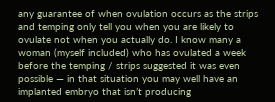any guarantee of when ovulation occurs as the strips and temping only tell you when you are likely to ovulate not when you actually do. I know many a woman (myself included) who has ovulated a week before the temping / strips suggested it was even possible — in that situation you may well have an implanted embryo that isn’t producing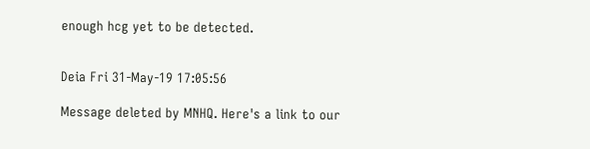enough hcg yet to be detected.


Deia Fri 31-May-19 17:05:56

Message deleted by MNHQ. Here's a link to our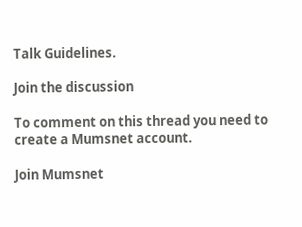Talk Guidelines.

Join the discussion

To comment on this thread you need to create a Mumsnet account.

Join Mumsnet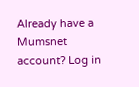Already have a Mumsnet account? Log in